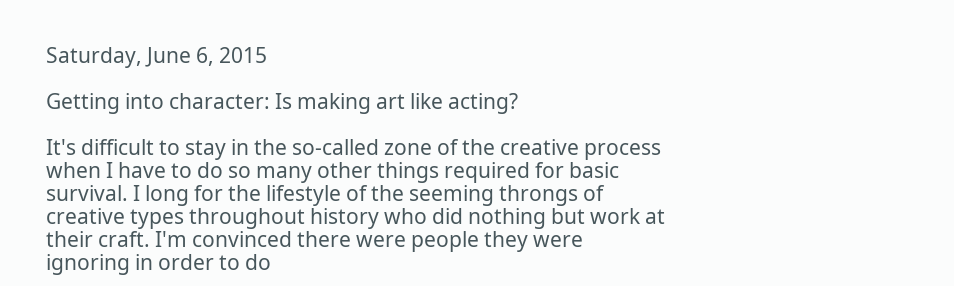Saturday, June 6, 2015

Getting into character: Is making art like acting?

It's difficult to stay in the so-called zone of the creative process when I have to do so many other things required for basic survival. I long for the lifestyle of the seeming throngs of creative types throughout history who did nothing but work at their craft. I'm convinced there were people they were ignoring in order to do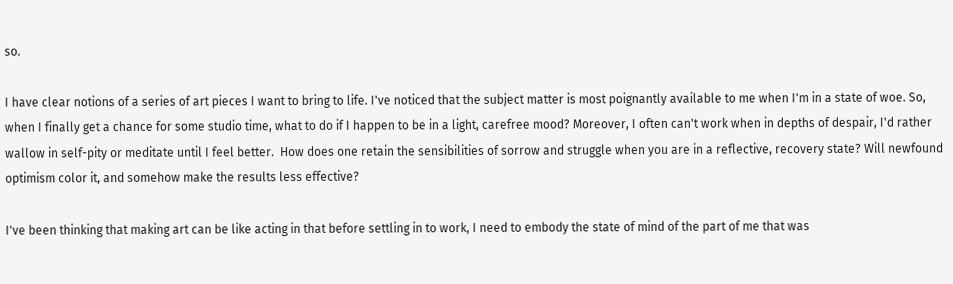so.

I have clear notions of a series of art pieces I want to bring to life. I've noticed that the subject matter is most poignantly available to me when I'm in a state of woe. So, when I finally get a chance for some studio time, what to do if I happen to be in a light, carefree mood? Moreover, I often can't work when in depths of despair, I'd rather wallow in self-pity or meditate until I feel better.  How does one retain the sensibilities of sorrow and struggle when you are in a reflective, recovery state? Will newfound optimism color it, and somehow make the results less effective?

I've been thinking that making art can be like acting in that before settling in to work, I need to embody the state of mind of the part of me that was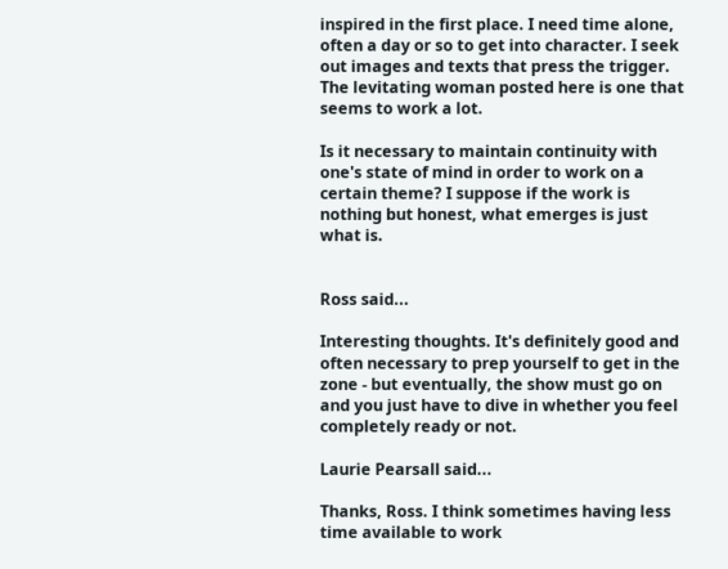inspired in the first place. I need time alone, often a day or so to get into character. I seek out images and texts that press the trigger. The levitating woman posted here is one that seems to work a lot.

Is it necessary to maintain continuity with one's state of mind in order to work on a certain theme? I suppose if the work is nothing but honest, what emerges is just what is.


Ross said...

Interesting thoughts. It's definitely good and often necessary to prep yourself to get in the zone - but eventually, the show must go on and you just have to dive in whether you feel completely ready or not.

Laurie Pearsall said...

Thanks, Ross. I think sometimes having less time available to work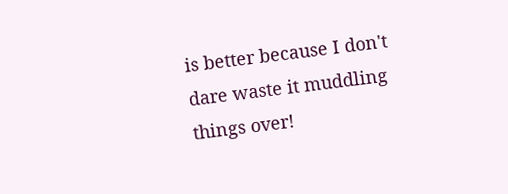is better because I don't dare waste it muddling things over!